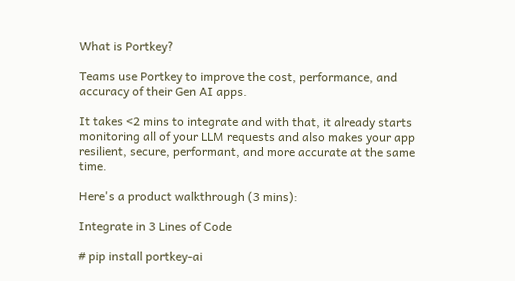What is Portkey?

Teams use Portkey to improve the cost, performance, and accuracy of their Gen AI apps.

It takes <2 mins to integrate and with that, it already starts monitoring all of your LLM requests and also makes your app resilient, secure, performant, and more accurate at the same time.

Here's a product walkthrough (3 mins):

Integrate in 3 Lines of Code

# pip install portkey-ai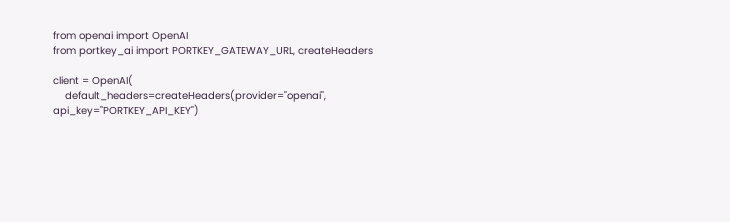from openai import OpenAI
from portkey_ai import PORTKEY_GATEWAY_URL, createHeaders

client = OpenAI(
    default_headers=createHeaders(provider="openai", api_key="PORTKEY_API_KEY")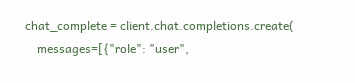chat_complete = client.chat.completions.create(
    messages=[{"role": "user",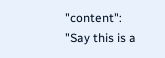"content": "Say this is a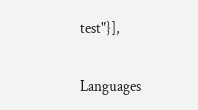test"}],


Languages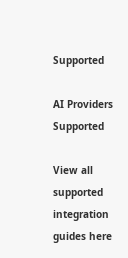Supported

AI Providers Supported

View all supported integration guides here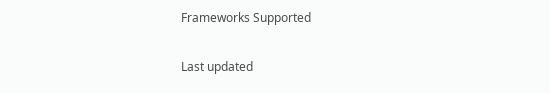Frameworks Supported

Last updated